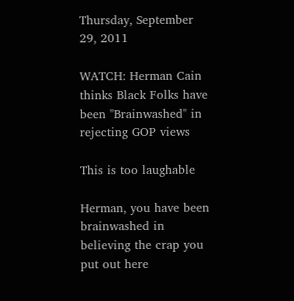Thursday, September 29, 2011

WATCH: Herman Cain thinks Black Folks have been "Brainwashed" in rejecting GOP views

This is too laughable

Herman, you have been brainwashed in believing the crap you put out here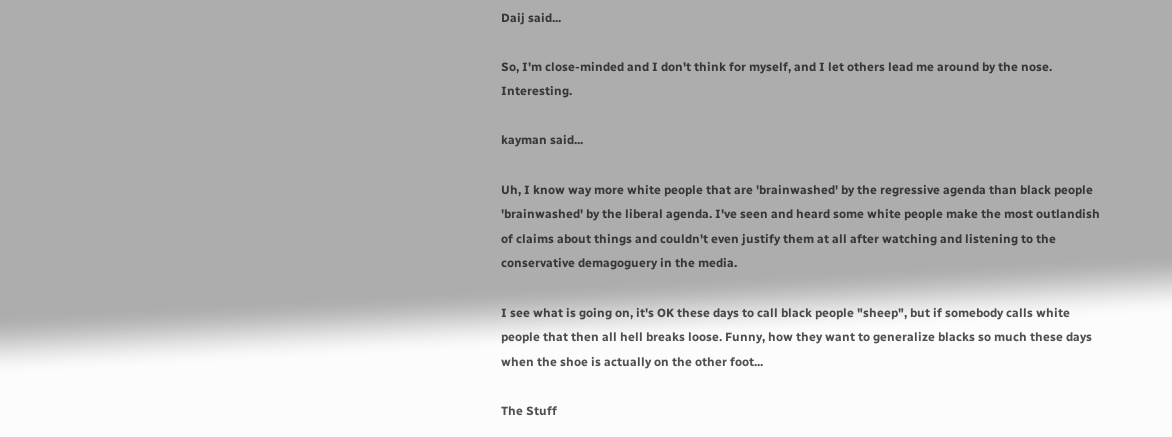Daij said...

So, I'm close-minded and I don't think for myself, and I let others lead me around by the nose. Interesting.

kayman said...

Uh, I know way more white people that are 'brainwashed' by the regressive agenda than black people 'brainwashed' by the liberal agenda. I've seen and heard some white people make the most outlandish of claims about things and couldn't even justify them at all after watching and listening to the conservative demagoguery in the media.

I see what is going on, it's OK these days to call black people "sheep", but if somebody calls white people that then all hell breaks loose. Funny, how they want to generalize blacks so much these days when the shoe is actually on the other foot...

The Stuff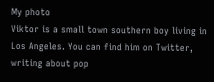My photo
Viktor is a small town southern boy living in Los Angeles. You can find him on Twitter, writing about pop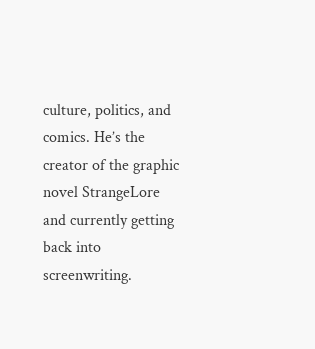culture, politics, and comics. He’s the creator of the graphic novel StrangeLore and currently getting back into screenwriting.